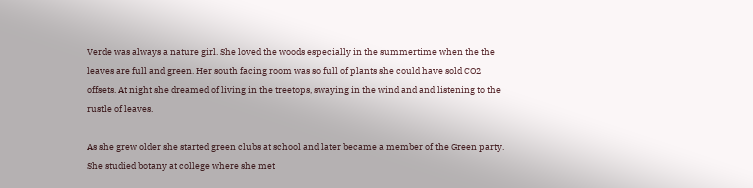Verde was always a nature girl. She loved the woods especially in the summertime when the the leaves are full and green. Her south facing room was so full of plants she could have sold CO2 offsets. At night she dreamed of living in the treetops, swaying in the wind and and listening to the rustle of leaves.

As she grew older she started green clubs at school and later became a member of the Green party. She studied botany at college where she met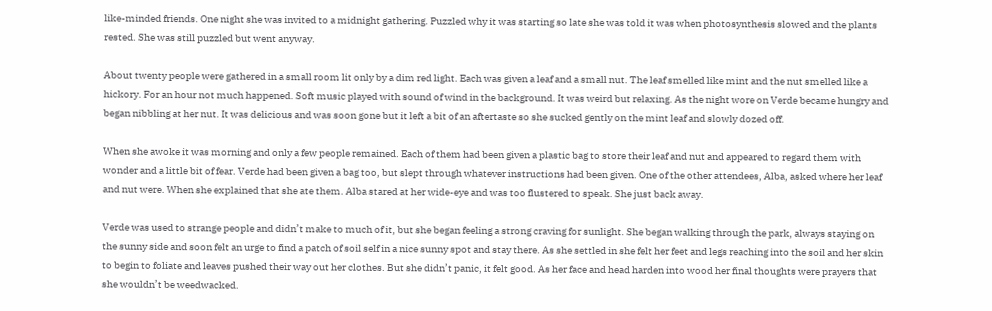like-minded friends. One night she was invited to a midnight gathering. Puzzled why it was starting so late she was told it was when photosynthesis slowed and the plants rested. She was still puzzled but went anyway.

About twenty people were gathered in a small room lit only by a dim red light. Each was given a leaf and a small nut. The leaf smelled like mint and the nut smelled like a hickory. For an hour not much happened. Soft music played with sound of wind in the background. It was weird but relaxing. As the night wore on Verde became hungry and began nibbling at her nut. It was delicious and was soon gone but it left a bit of an aftertaste so she sucked gently on the mint leaf and slowly dozed off.

When she awoke it was morning and only a few people remained. Each of them had been given a plastic bag to store their leaf and nut and appeared to regard them with wonder and a little bit of fear. Verde had been given a bag too, but slept through whatever instructions had been given. One of the other attendees, Alba, asked where her leaf and nut were. When she explained that she ate them. Alba stared at her wide-eye and was too flustered to speak. She just back away.

Verde was used to strange people and didn’t make to much of it, but she began feeling a strong craving for sunlight. She began walking through the park, always staying on the sunny side and soon felt an urge to find a patch of soil self in a nice sunny spot and stay there. As she settled in she felt her feet and legs reaching into the soil and her skin to begin to foliate and leaves pushed their way out her clothes. But she didn’t panic, it felt good. As her face and head harden into wood her final thoughts were prayers that she wouldn’t be weedwacked.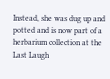Instead, she was dug up and potted and is now part of a herbarium collection at the Last Laugh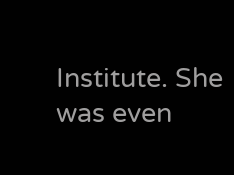Institute. She was even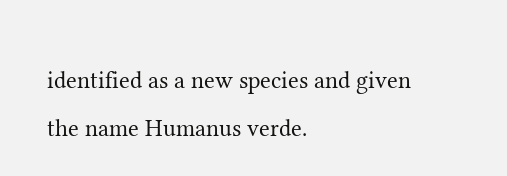identified as a new species and given the name Humanus verde.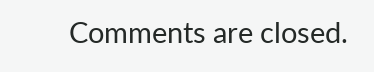Comments are closed.